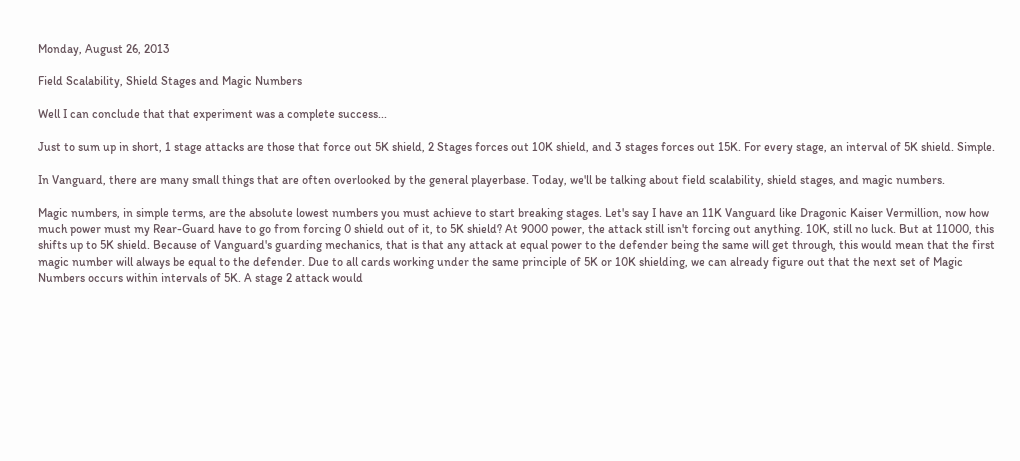Monday, August 26, 2013

Field Scalability, Shield Stages and Magic Numbers

Well I can conclude that that experiment was a complete success...

Just to sum up in short, 1 stage attacks are those that force out 5K shield, 2 Stages forces out 10K shield, and 3 stages forces out 15K. For every stage, an interval of 5K shield. Simple.

In Vanguard, there are many small things that are often overlooked by the general playerbase. Today, we'll be talking about field scalability, shield stages, and magic numbers.

Magic numbers, in simple terms, are the absolute lowest numbers you must achieve to start breaking stages. Let's say I have an 11K Vanguard like Dragonic Kaiser Vermillion, now how much power must my Rear-Guard have to go from forcing 0 shield out of it, to 5K shield? At 9000 power, the attack still isn't forcing out anything. 10K, still no luck. But at 11000, this shifts up to 5K shield. Because of Vanguard's guarding mechanics, that is that any attack at equal power to the defender being the same will get through, this would mean that the first magic number will always be equal to the defender. Due to all cards working under the same principle of 5K or 10K shielding, we can already figure out that the next set of Magic Numbers occurs within intervals of 5K. A stage 2 attack would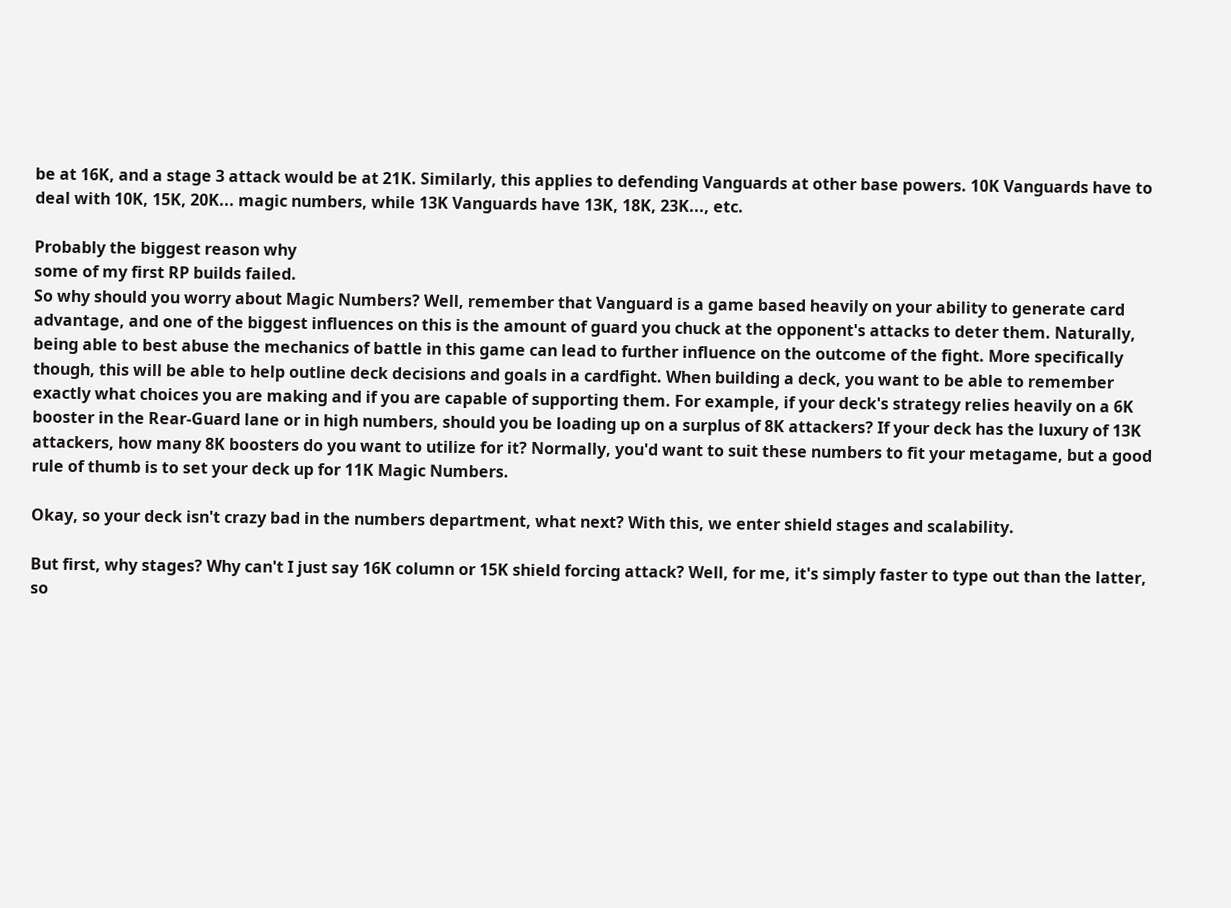be at 16K, and a stage 3 attack would be at 21K. Similarly, this applies to defending Vanguards at other base powers. 10K Vanguards have to deal with 10K, 15K, 20K... magic numbers, while 13K Vanguards have 13K, 18K, 23K..., etc.

Probably the biggest reason why
some of my first RP builds failed.
So why should you worry about Magic Numbers? Well, remember that Vanguard is a game based heavily on your ability to generate card advantage, and one of the biggest influences on this is the amount of guard you chuck at the opponent's attacks to deter them. Naturally, being able to best abuse the mechanics of battle in this game can lead to further influence on the outcome of the fight. More specifically though, this will be able to help outline deck decisions and goals in a cardfight. When building a deck, you want to be able to remember exactly what choices you are making and if you are capable of supporting them. For example, if your deck's strategy relies heavily on a 6K booster in the Rear-Guard lane or in high numbers, should you be loading up on a surplus of 8K attackers? If your deck has the luxury of 13K attackers, how many 8K boosters do you want to utilize for it? Normally, you'd want to suit these numbers to fit your metagame, but a good rule of thumb is to set your deck up for 11K Magic Numbers.

Okay, so your deck isn't crazy bad in the numbers department, what next? With this, we enter shield stages and scalability.

But first, why stages? Why can't I just say 16K column or 15K shield forcing attack? Well, for me, it's simply faster to type out than the latter, so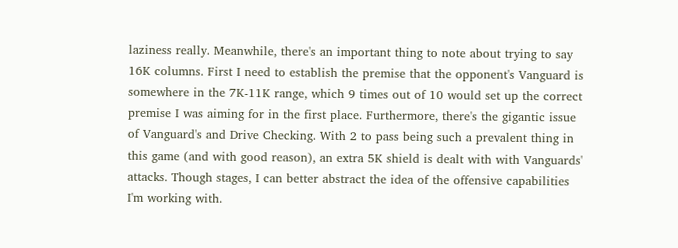laziness really. Meanwhile, there's an important thing to note about trying to say 16K columns. First I need to establish the premise that the opponent's Vanguard is somewhere in the 7K-11K range, which 9 times out of 10 would set up the correct premise I was aiming for in the first place. Furthermore, there's the gigantic issue of Vanguard's and Drive Checking. With 2 to pass being such a prevalent thing in this game (and with good reason), an extra 5K shield is dealt with with Vanguards' attacks. Though stages, I can better abstract the idea of the offensive capabilities I'm working with.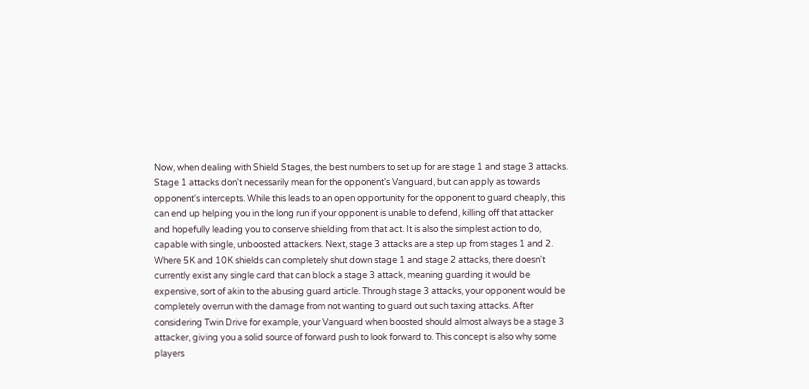Now, when dealing with Shield Stages, the best numbers to set up for are stage 1 and stage 3 attacks. Stage 1 attacks don't necessarily mean for the opponent's Vanguard, but can apply as towards opponent's intercepts. While this leads to an open opportunity for the opponent to guard cheaply, this can end up helping you in the long run if your opponent is unable to defend, killing off that attacker and hopefully leading you to conserve shielding from that act. It is also the simplest action to do, capable with single, unboosted attackers. Next, stage 3 attacks are a step up from stages 1 and 2. Where 5K and 10K shields can completely shut down stage 1 and stage 2 attacks, there doesn't currently exist any single card that can block a stage 3 attack, meaning guarding it would be expensive, sort of akin to the abusing guard article. Through stage 3 attacks, your opponent would be completely overrun with the damage from not wanting to guard out such taxing attacks. After considering Twin Drive for example, your Vanguard when boosted should almost always be a stage 3 attacker, giving you a solid source of forward push to look forward to. This concept is also why some players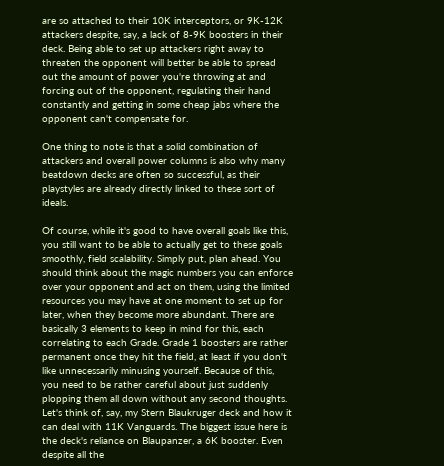are so attached to their 10K interceptors, or 9K-12K attackers despite, say, a lack of 8-9K boosters in their deck. Being able to set up attackers right away to threaten the opponent will better be able to spread out the amount of power you're throwing at and forcing out of the opponent, regulating their hand constantly and getting in some cheap jabs where the opponent can't compensate for.

One thing to note is that a solid combination of attackers and overall power columns is also why many beatdown decks are often so successful, as their playstyles are already directly linked to these sort of ideals.

Of course, while it's good to have overall goals like this, you still want to be able to actually get to these goals smoothly, field scalability. Simply put, plan ahead. You should think about the magic numbers you can enforce over your opponent and act on them, using the limited resources you may have at one moment to set up for later, when they become more abundant. There are basically 3 elements to keep in mind for this, each correlating to each Grade. Grade 1 boosters are rather permanent once they hit the field, at least if you don't like unnecessarily minusing yourself. Because of this, you need to be rather careful about just suddenly plopping them all down without any second thoughts. Let's think of, say, my Stern Blaukruger deck and how it can deal with 11K Vanguards. The biggest issue here is the deck's reliance on Blaupanzer, a 6K booster. Even despite all the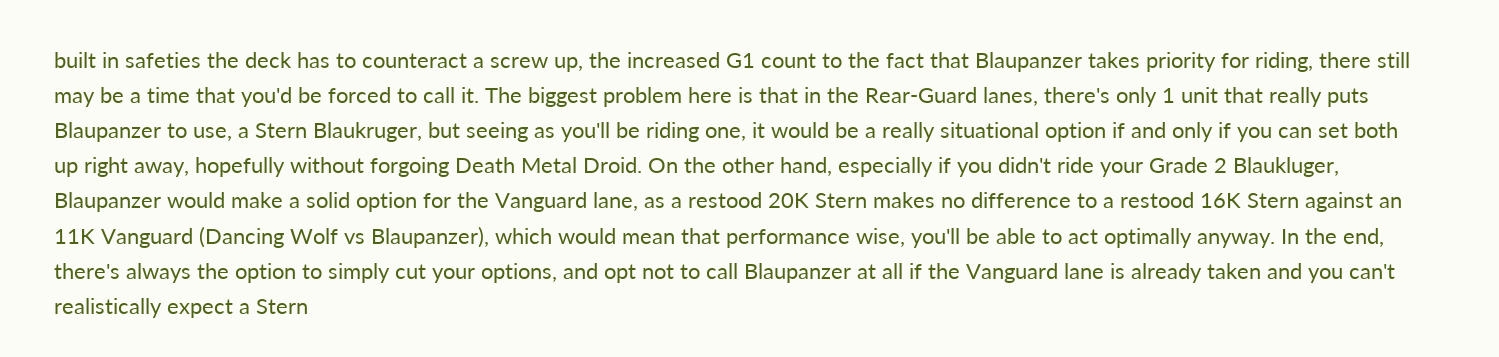built in safeties the deck has to counteract a screw up, the increased G1 count to the fact that Blaupanzer takes priority for riding, there still may be a time that you'd be forced to call it. The biggest problem here is that in the Rear-Guard lanes, there's only 1 unit that really puts Blaupanzer to use, a Stern Blaukruger, but seeing as you'll be riding one, it would be a really situational option if and only if you can set both up right away, hopefully without forgoing Death Metal Droid. On the other hand, especially if you didn't ride your Grade 2 Blaukluger, Blaupanzer would make a solid option for the Vanguard lane, as a restood 20K Stern makes no difference to a restood 16K Stern against an 11K Vanguard (Dancing Wolf vs Blaupanzer), which would mean that performance wise, you'll be able to act optimally anyway. In the end, there's always the option to simply cut your options, and opt not to call Blaupanzer at all if the Vanguard lane is already taken and you can't realistically expect a Stern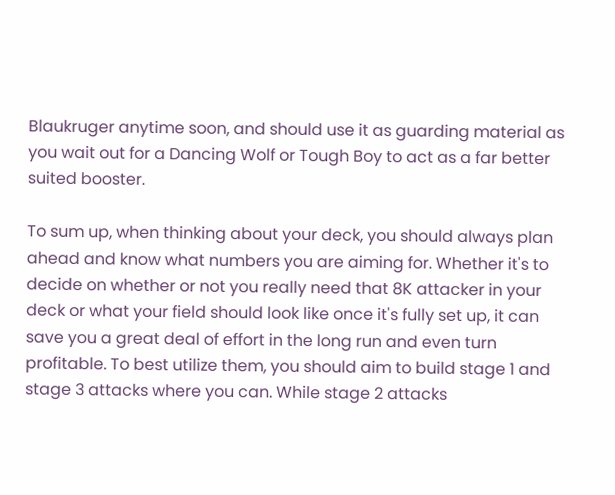Blaukruger anytime soon, and should use it as guarding material as you wait out for a Dancing Wolf or Tough Boy to act as a far better suited booster.

To sum up, when thinking about your deck, you should always plan ahead and know what numbers you are aiming for. Whether it's to decide on whether or not you really need that 8K attacker in your deck or what your field should look like once it's fully set up, it can save you a great deal of effort in the long run and even turn profitable. To best utilize them, you should aim to build stage 1 and stage 3 attacks where you can. While stage 2 attacks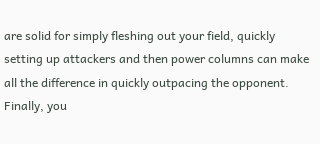are solid for simply fleshing out your field, quickly setting up attackers and then power columns can make all the difference in quickly outpacing the opponent. Finally, you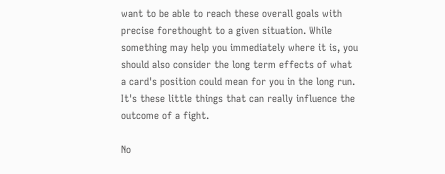want to be able to reach these overall goals with precise forethought to a given situation. While something may help you immediately where it is, you should also consider the long term effects of what a card's position could mean for you in the long run. It's these little things that can really influence the outcome of a fight.

No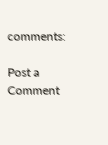comments:

Post a Comment